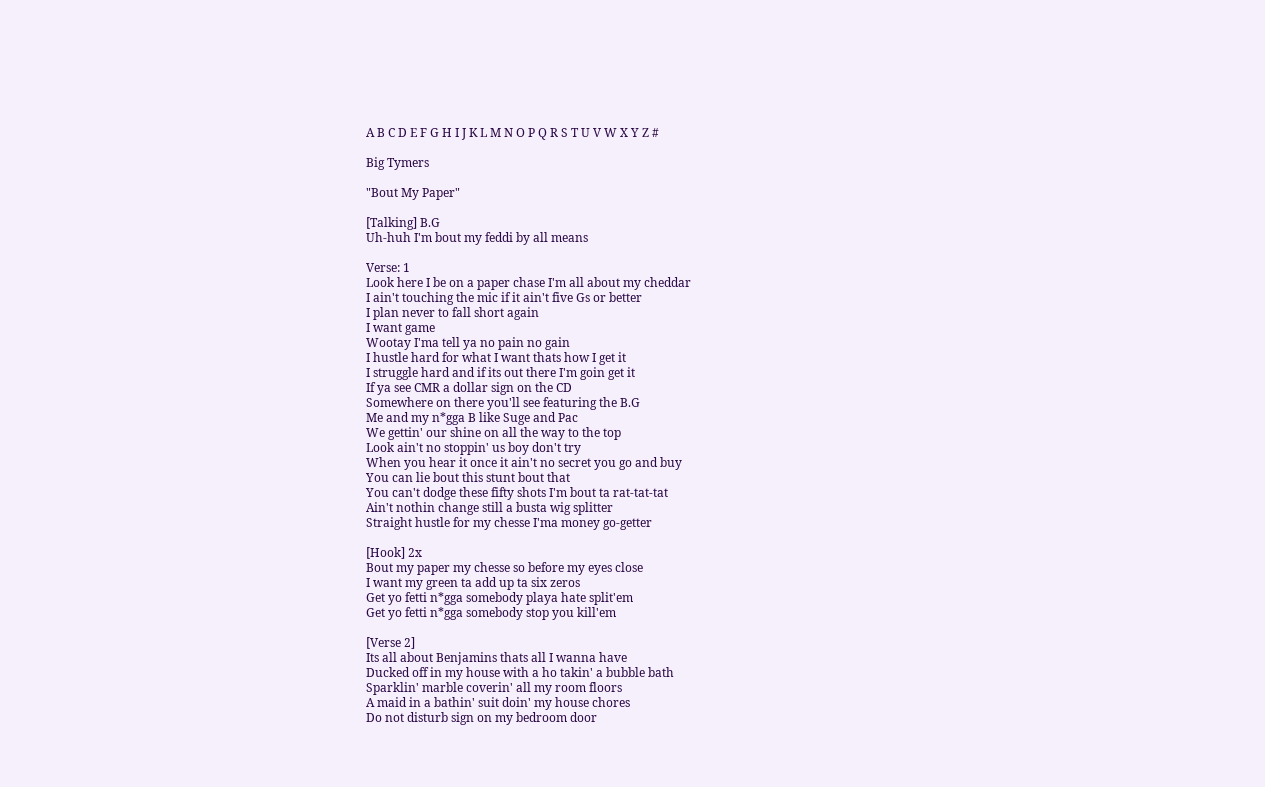A B C D E F G H I J K L M N O P Q R S T U V W X Y Z #

Big Tymers

"Bout My Paper"

[Talking] B.G
Uh-huh I'm bout my feddi by all means

Verse: 1
Look here I be on a paper chase I'm all about my cheddar
I ain't touching the mic if it ain't five Gs or better
I plan never to fall short again
I want game
Wootay I'ma tell ya no pain no gain
I hustle hard for what I want thats how I get it
I struggle hard and if its out there I'm goin get it
If ya see CMR a dollar sign on the CD
Somewhere on there you'll see featuring the B.G
Me and my n*gga B like Suge and Pac
We gettin' our shine on all the way to the top
Look ain't no stoppin' us boy don't try
When you hear it once it ain't no secret you go and buy
You can lie bout this stunt bout that
You can't dodge these fifty shots I'm bout ta rat-tat-tat
Ain't nothin change still a busta wig splitter
Straight hustle for my chesse I'ma money go-getter

[Hook] 2x
Bout my paper my chesse so before my eyes close
I want my green ta add up ta six zeros
Get yo fetti n*gga somebody playa hate split'em
Get yo fetti n*gga somebody stop you kill'em

[Verse 2]
Its all about Benjamins thats all I wanna have
Ducked off in my house with a ho takin' a bubble bath
Sparklin' marble coverin' all my room floors
A maid in a bathin' suit doin' my house chores
Do not disturb sign on my bedroom door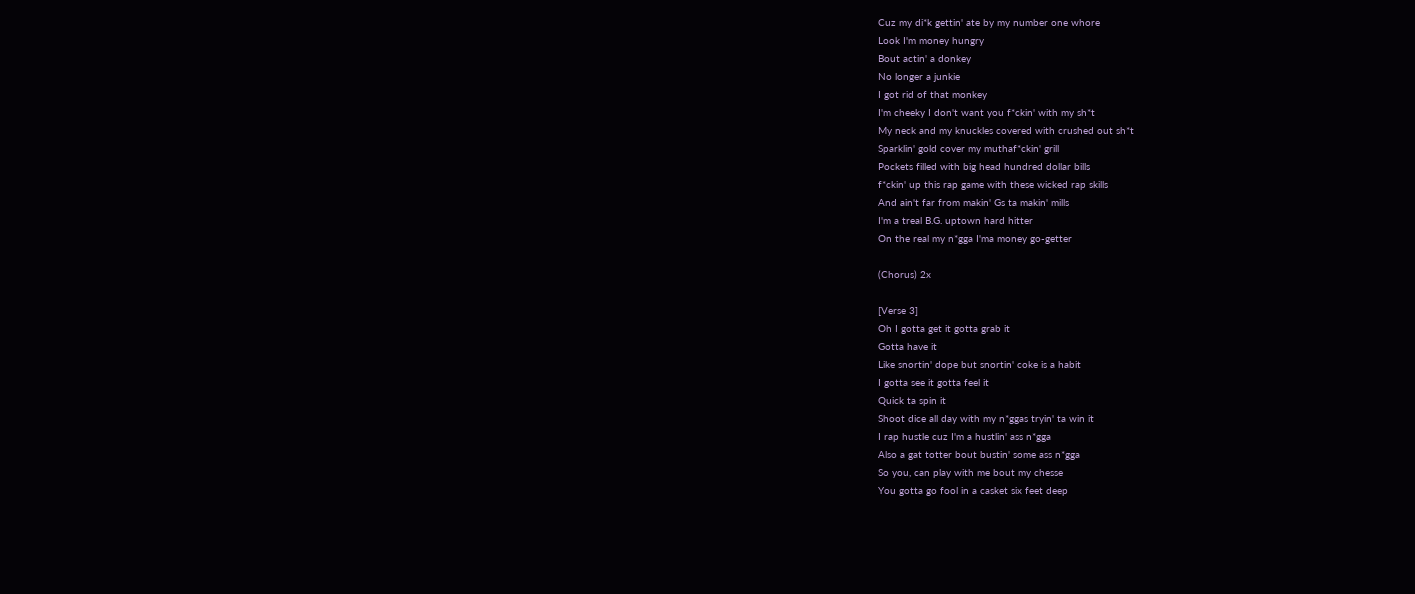Cuz my di*k gettin' ate by my number one whore
Look I'm money hungry
Bout actin' a donkey
No longer a junkie
I got rid of that monkey
I'm cheeky I don't want you f*ckin' with my sh*t
My neck and my knuckles covered with crushed out sh*t
Sparklin' gold cover my muthaf*ckin' grill
Pockets filled with big head hundred dollar bills
f*ckin' up this rap game with these wicked rap skills
And ain't far from makin' Gs ta makin' mills
I'm a treal B.G. uptown hard hitter
On the real my n*gga I'ma money go-getter

(Chorus) 2x

[Verse 3]
Oh I gotta get it gotta grab it
Gotta have it
Like snortin' dope but snortin' coke is a habit
I gotta see it gotta feel it
Quick ta spin it
Shoot dice all day with my n*ggas tryin' ta win it
I rap hustle cuz I'm a hustlin' ass n*gga
Also a gat totter bout bustin' some ass n*gga
So you, can play with me bout my chesse
You gotta go fool in a casket six feet deep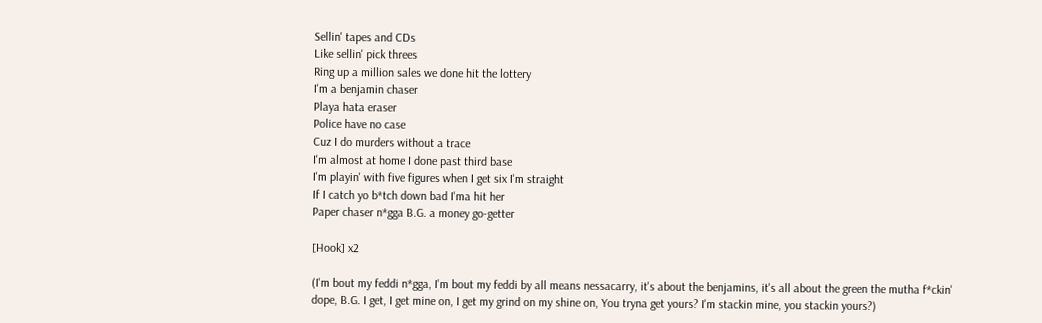Sellin' tapes and CDs
Like sellin' pick threes
Ring up a million sales we done hit the lottery
I'm a benjamin chaser
Playa hata eraser
Police have no case
Cuz I do murders without a trace
I'm almost at home I done past third base
I'm playin' with five figures when I get six I'm straight
If I catch yo b*tch down bad I'ma hit her
Paper chaser n*gga B.G. a money go-getter

[Hook] x2

(I'm bout my feddi n*gga, I'm bout my feddi by all means nessacarry, it's about the benjamins, it's all about the green the mutha f*ckin' dope, B.G. I get, I get mine on, I get my grind on my shine on, You tryna get yours? I'm stackin mine, you stackin yours?)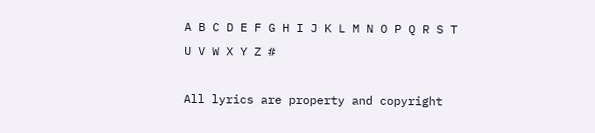A B C D E F G H I J K L M N O P Q R S T U V W X Y Z #

All lyrics are property and copyright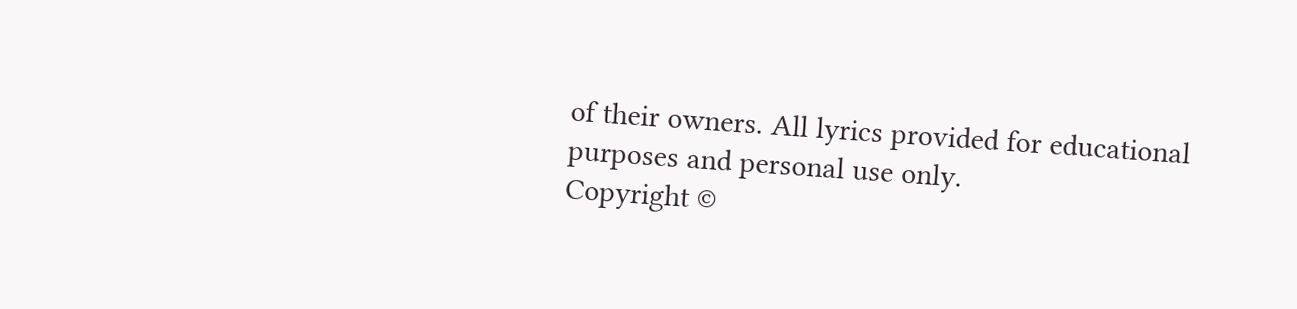of their owners. All lyrics provided for educational purposes and personal use only.
Copyright ©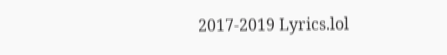2017-2019 Lyrics.lol